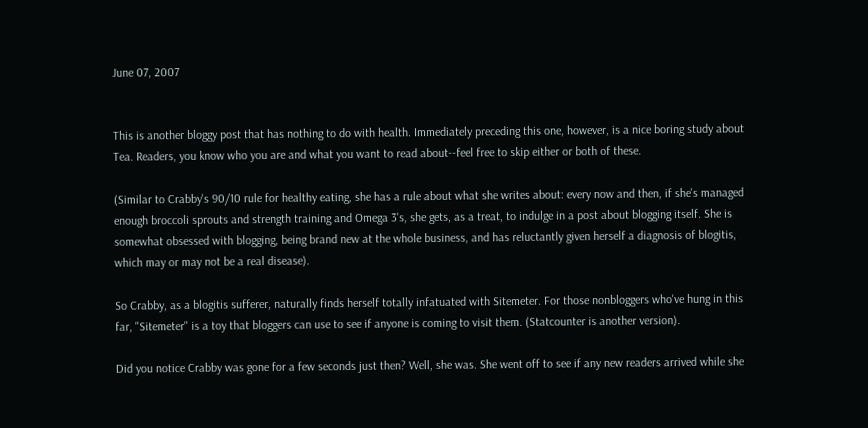June 07, 2007


This is another bloggy post that has nothing to do with health. Immediately preceding this one, however, is a nice boring study about Tea. Readers, you know who you are and what you want to read about--feel free to skip either or both of these.

(Similar to Crabby's 90/10 rule for healthy eating, she has a rule about what she writes about: every now and then, if she's managed enough broccoli sprouts and strength training and Omega 3's, she gets, as a treat, to indulge in a post about blogging itself. She is somewhat obsessed with blogging, being brand new at the whole business, and has reluctantly given herself a diagnosis of blogitis, which may or may not be a real disease).

So Crabby, as a blogitis sufferer, naturally finds herself totally infatuated with Sitemeter. For those nonbloggers who've hung in this far, "Sitemeter" is a toy that bloggers can use to see if anyone is coming to visit them. (Statcounter is another version).

Did you notice Crabby was gone for a few seconds just then? Well, she was. She went off to see if any new readers arrived while she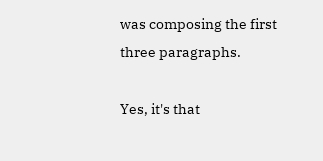was composing the first three paragraphs.

Yes, it's that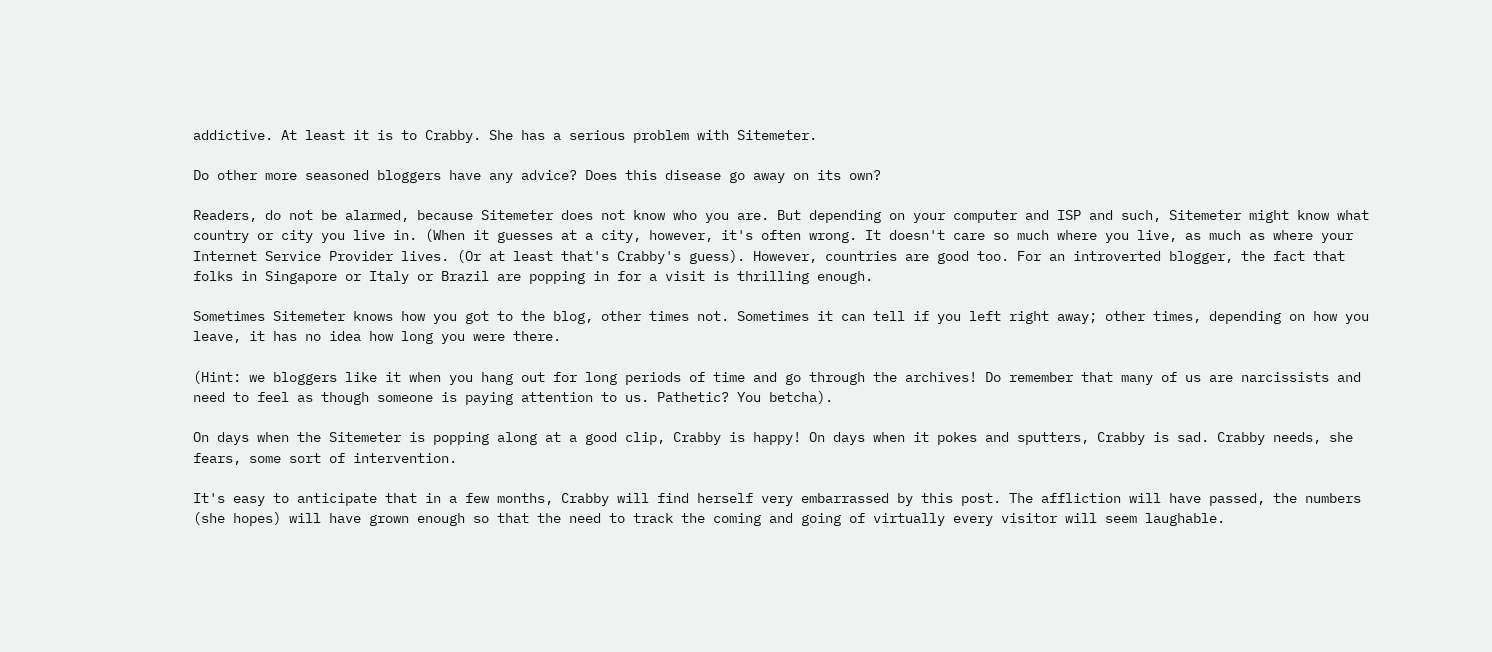addictive. At least it is to Crabby. She has a serious problem with Sitemeter.

Do other more seasoned bloggers have any advice? Does this disease go away on its own?

Readers, do not be alarmed, because Sitemeter does not know who you are. But depending on your computer and ISP and such, Sitemeter might know what country or city you live in. (When it guesses at a city, however, it's often wrong. It doesn't care so much where you live, as much as where your Internet Service Provider lives. (Or at least that's Crabby's guess). However, countries are good too. For an introverted blogger, the fact that folks in Singapore or Italy or Brazil are popping in for a visit is thrilling enough.

Sometimes Sitemeter knows how you got to the blog, other times not. Sometimes it can tell if you left right away; other times, depending on how you leave, it has no idea how long you were there.

(Hint: we bloggers like it when you hang out for long periods of time and go through the archives! Do remember that many of us are narcissists and need to feel as though someone is paying attention to us. Pathetic? You betcha).

On days when the Sitemeter is popping along at a good clip, Crabby is happy! On days when it pokes and sputters, Crabby is sad. Crabby needs, she fears, some sort of intervention.

It's easy to anticipate that in a few months, Crabby will find herself very embarrassed by this post. The affliction will have passed, the numbers (she hopes) will have grown enough so that the need to track the coming and going of virtually every visitor will seem laughable.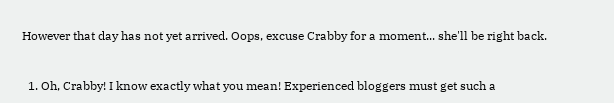However that day has not yet arrived. Oops, excuse Crabby for a moment... she'll be right back.


  1. Oh, Crabby! I know exactly what you mean! Experienced bloggers must get such a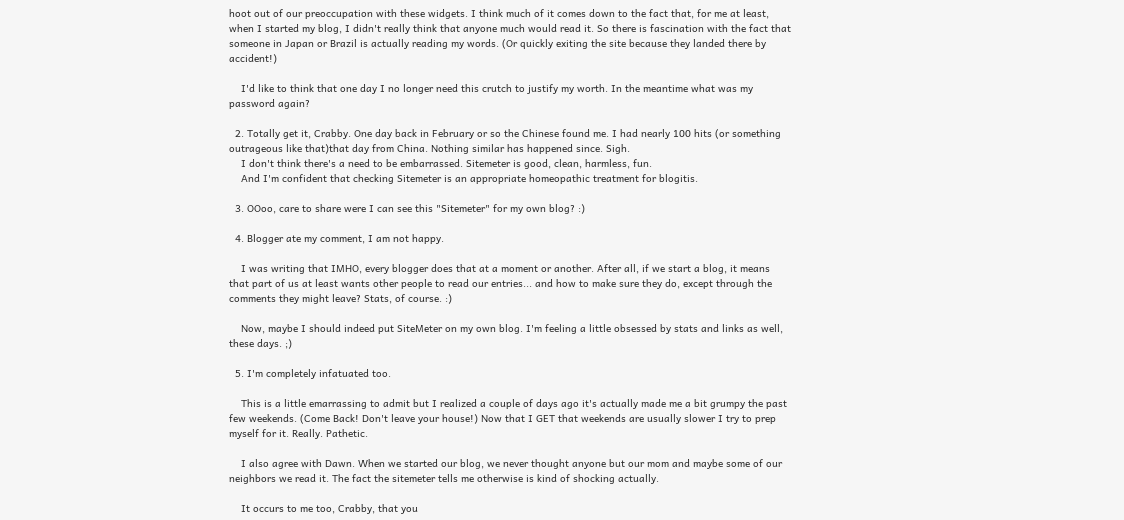hoot out of our preoccupation with these widgets. I think much of it comes down to the fact that, for me at least, when I started my blog, I didn't really think that anyone much would read it. So there is fascination with the fact that someone in Japan or Brazil is actually reading my words. (Or quickly exiting the site because they landed there by accident!)

    I'd like to think that one day I no longer need this crutch to justify my worth. In the meantime what was my password again?

  2. Totally get it, Crabby. One day back in February or so the Chinese found me. I had nearly 100 hits (or something outrageous like that)that day from China. Nothing similar has happened since. Sigh.
    I don't think there's a need to be embarrassed. Sitemeter is good, clean, harmless, fun.
    And I'm confident that checking Sitemeter is an appropriate homeopathic treatment for blogitis.

  3. OOoo, care to share were I can see this "Sitemeter" for my own blog? :)

  4. Blogger ate my comment, I am not happy.

    I was writing that IMHO, every blogger does that at a moment or another. After all, if we start a blog, it means that part of us at least wants other people to read our entries... and how to make sure they do, except through the comments they might leave? Stats, of course. :)

    Now, maybe I should indeed put SiteMeter on my own blog. I'm feeling a little obsessed by stats and links as well, these days. ;)

  5. I'm completely infatuated too.

    This is a little emarrassing to admit but I realized a couple of days ago it's actually made me a bit grumpy the past few weekends. (Come Back! Don't leave your house!) Now that I GET that weekends are usually slower I try to prep myself for it. Really. Pathetic.

    I also agree with Dawn. When we started our blog, we never thought anyone but our mom and maybe some of our neighbors we read it. The fact the sitemeter tells me otherwise is kind of shocking actually.

    It occurs to me too, Crabby, that you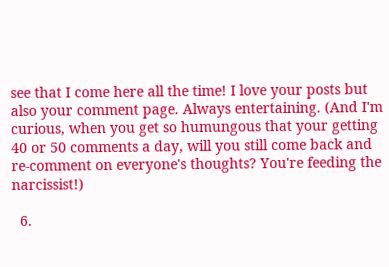see that I come here all the time! I love your posts but also your comment page. Always entertaining. (And I'm curious, when you get so humungous that your getting 40 or 50 comments a day, will you still come back and re-comment on everyone's thoughts? You're feeding the narcissist!)

  6.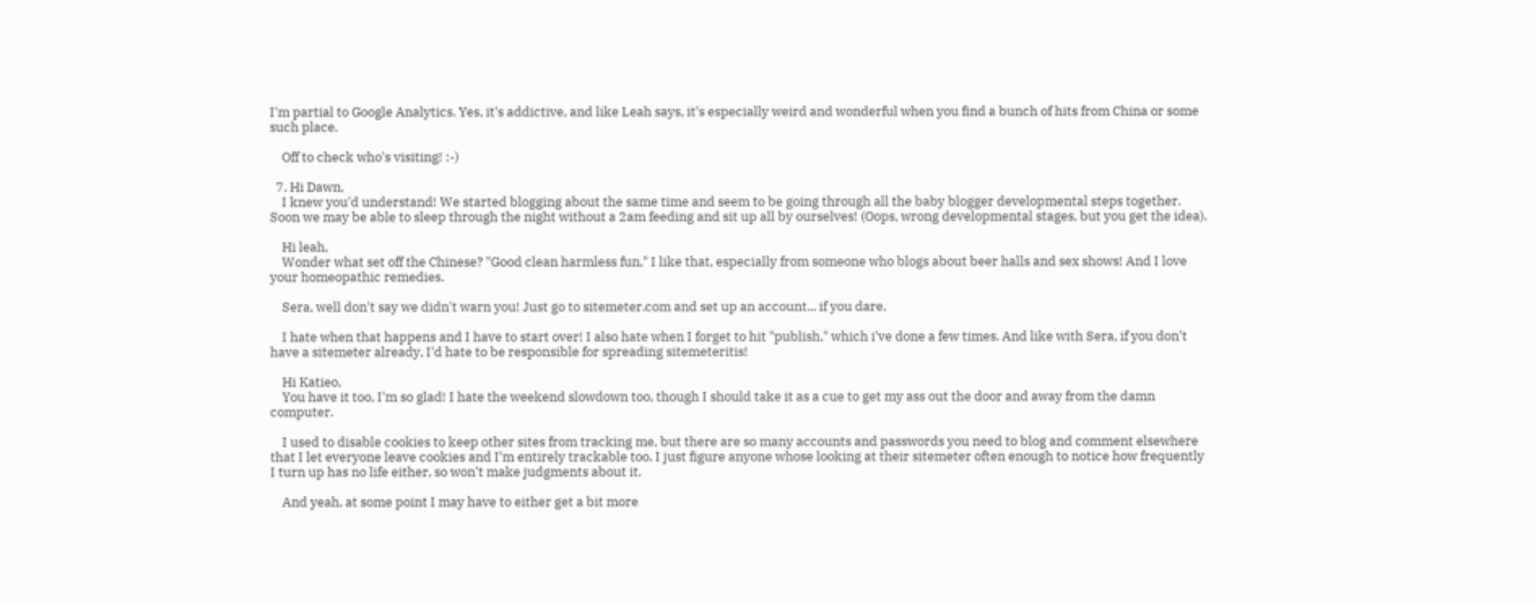I'm partial to Google Analytics. Yes, it's addictive, and like Leah says, it's especially weird and wonderful when you find a bunch of hits from China or some such place.

    Off to check who's visiting! :-)

  7. Hi Dawn,
    I knew you'd understand! We started blogging about the same time and seem to be going through all the baby blogger developmental steps together. Soon we may be able to sleep through the night without a 2am feeding and sit up all by ourselves! (Oops, wrong developmental stages, but you get the idea).

    Hi leah,
    Wonder what set off the Chinese? "Good clean harmless fun," I like that, especially from someone who blogs about beer halls and sex shows! And I love your homeopathic remedies.

    Sera, well don't say we didn't warn you! Just go to sitemeter.com and set up an account... if you dare.

    I hate when that happens and I have to start over! I also hate when I forget to hit "publish," which i've done a few times. And like with Sera, if you don't have a sitemeter already, I'd hate to be responsible for spreading sitemeteritis!

    Hi Katieo,
    You have it too, I'm so glad! I hate the weekend slowdown too, though I should take it as a cue to get my ass out the door and away from the damn computer.

    I used to disable cookies to keep other sites from tracking me, but there are so many accounts and passwords you need to blog and comment elsewhere that I let everyone leave cookies and I'm entirely trackable too. I just figure anyone whose looking at their sitemeter often enough to notice how frequently I turn up has no life either, so won't make judgments about it.

    And yeah, at some point I may have to either get a bit more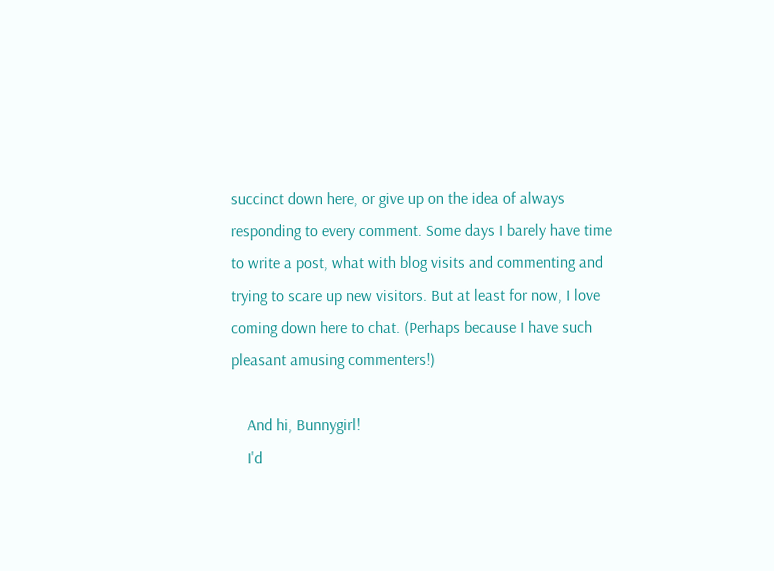succinct down here, or give up on the idea of always responding to every comment. Some days I barely have time to write a post, what with blog visits and commenting and trying to scare up new visitors. But at least for now, I love coming down here to chat. (Perhaps because I have such pleasant amusing commenters!)

    And hi, Bunnygirl!
    I'd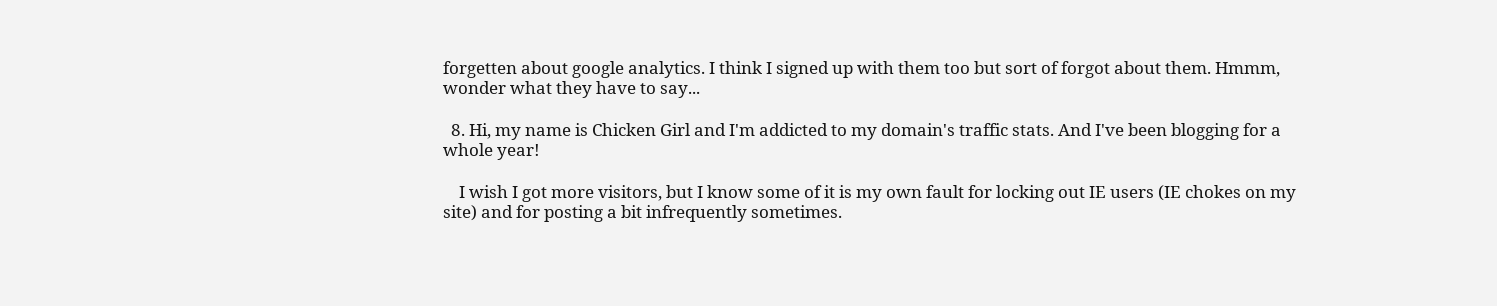forgetten about google analytics. I think I signed up with them too but sort of forgot about them. Hmmm, wonder what they have to say...

  8. Hi, my name is Chicken Girl and I'm addicted to my domain's traffic stats. And I've been blogging for a whole year!

    I wish I got more visitors, but I know some of it is my own fault for locking out IE users (IE chokes on my site) and for posting a bit infrequently sometimes.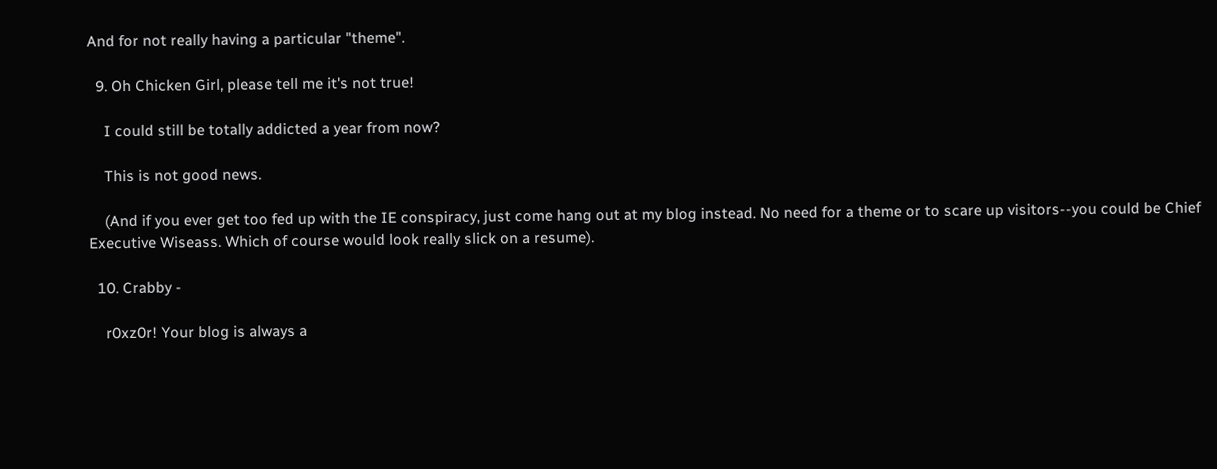And for not really having a particular "theme".

  9. Oh Chicken Girl, please tell me it's not true!

    I could still be totally addicted a year from now?

    This is not good news.

    (And if you ever get too fed up with the IE conspiracy, just come hang out at my blog instead. No need for a theme or to scare up visitors--you could be Chief Executive Wiseass. Which of course would look really slick on a resume).

  10. Crabby -

    r0xz0r! Your blog is always a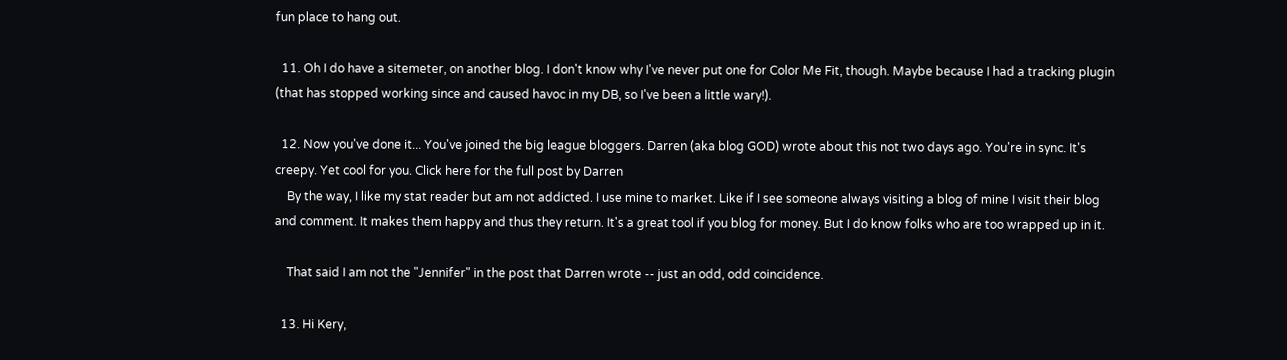fun place to hang out.

  11. Oh I do have a sitemeter, on another blog. I don't know why I've never put one for Color Me Fit, though. Maybe because I had a tracking plugin (that has stopped working since and caused havoc in my DB, so I've been a little wary!).

  12. Now you've done it... You've joined the big league bloggers. Darren (aka blog GOD) wrote about this not two days ago. You're in sync. It's creepy. Yet cool for you. Click here for the full post by Darren
    By the way, I like my stat reader but am not addicted. I use mine to market. Like if I see someone always visiting a blog of mine I visit their blog and comment. It makes them happy and thus they return. It's a great tool if you blog for money. But I do know folks who are too wrapped up in it.

    That said I am not the "Jennifer" in the post that Darren wrote -- just an odd, odd coincidence.

  13. Hi Kery,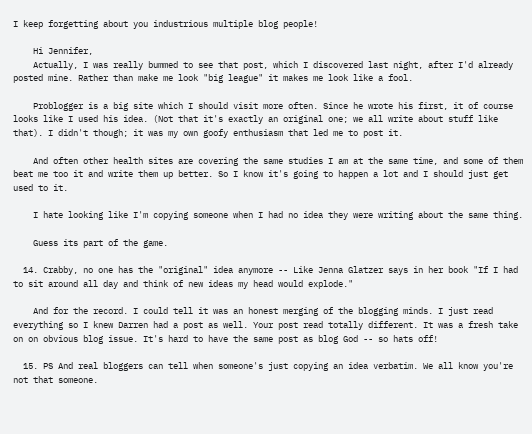I keep forgetting about you industrious multiple blog people!

    Hi Jennifer,
    Actually, I was really bummed to see that post, which I discovered last night, after I'd already posted mine. Rather than make me look "big league" it makes me look like a fool.

    Problogger is a big site which I should visit more often. Since he wrote his first, it of course looks like I used his idea. (Not that it's exactly an original one; we all write about stuff like that). I didn't though; it was my own goofy enthusiasm that led me to post it.

    And often other health sites are covering the same studies I am at the same time, and some of them beat me too it and write them up better. So I know it's going to happen a lot and I should just get used to it.

    I hate looking like I'm copying someone when I had no idea they were writing about the same thing.

    Guess its part of the game.

  14. Crabby, no one has the "original" idea anymore -- Like Jenna Glatzer says in her book "If I had to sit around all day and think of new ideas my head would explode."

    And for the record. I could tell it was an honest merging of the blogging minds. I just read everything so I knew Darren had a post as well. Your post read totally different. It was a fresh take on on obvious blog issue. It's hard to have the same post as blog God -- so hats off!

  15. PS And real bloggers can tell when someone's just copying an idea verbatim. We all know you're not that someone.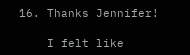16. Thanks Jennifer!

    I felt like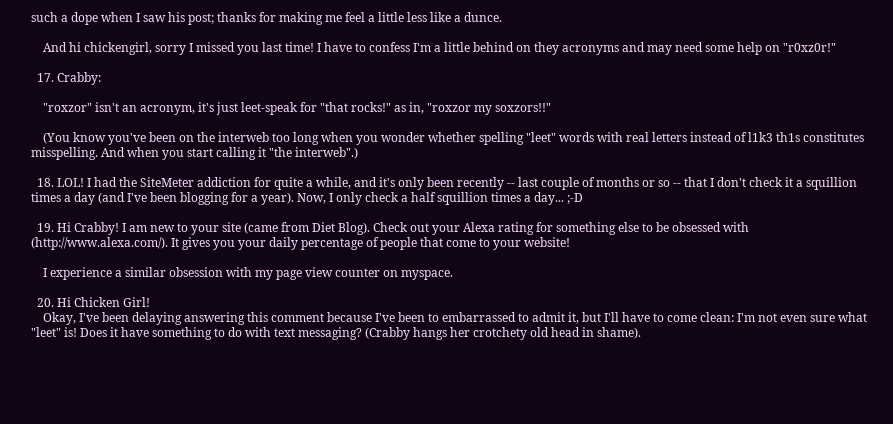such a dope when I saw his post; thanks for making me feel a little less like a dunce.

    And hi chickengirl, sorry I missed you last time! I have to confess I'm a little behind on they acronyms and may need some help on "r0xz0r!"

  17. Crabby:

    "roxzor" isn't an acronym, it's just leet-speak for "that rocks!" as in, "roxzor my soxzors!!"

    (You know you've been on the interweb too long when you wonder whether spelling "leet" words with real letters instead of l1k3 th1s constitutes misspelling. And when you start calling it "the interweb".)

  18. LOL! I had the SiteMeter addiction for quite a while, and it's only been recently -- last couple of months or so -- that I don't check it a squillion times a day (and I've been blogging for a year). Now, I only check a half squillion times a day... ;-D

  19. Hi Crabby! I am new to your site (came from Diet Blog). Check out your Alexa rating for something else to be obsessed with (http://www.alexa.com/). It gives you your daily percentage of people that come to your website!

    I experience a similar obsession with my page view counter on myspace.

  20. Hi Chicken Girl!
    Okay, I've been delaying answering this comment because I've been to embarrassed to admit it, but I'll have to come clean: I'm not even sure what "leet" is! Does it have something to do with text messaging? (Crabby hangs her crotchety old head in shame).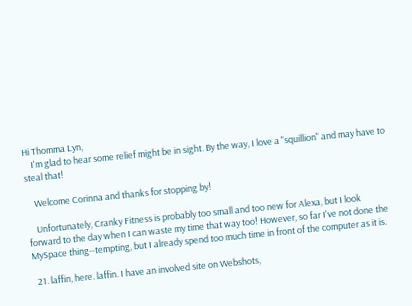Hi Thomma Lyn,
    I'm glad to hear some relief might be in sight. By the way, I love a "squillion" and may have to steal that!

    Welcome Corinna and thanks for stopping by!

    Unfortunately, Cranky Fitness is probably too small and too new for Alexa, but I look forward to the day when I can waste my time that way too! However, so far I've not done the MySpace thing--tempting, but I already spend too much time in front of the computer as it is.

  21. laffin, here. laffin. I have an involved site on Webshots,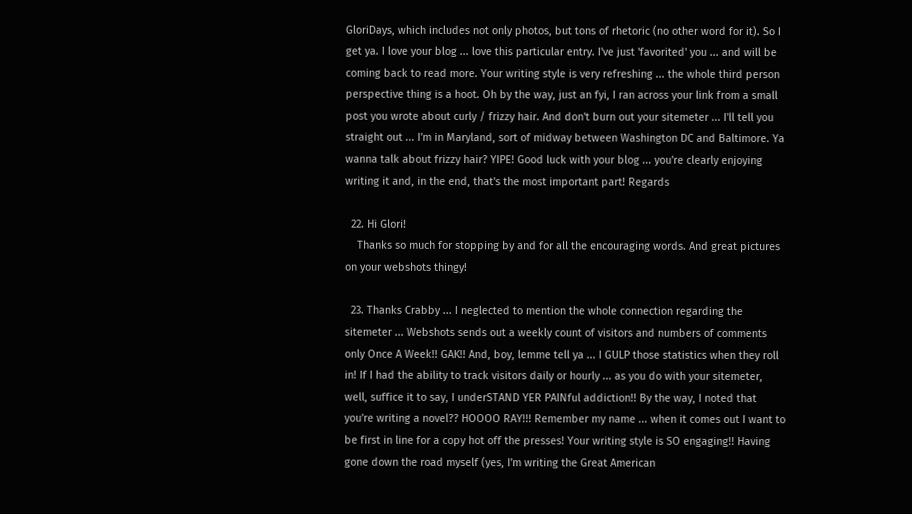GloriDays, which includes not only photos, but tons of rhetoric (no other word for it). So I get ya. I love your blog ... love this particular entry. I've just 'favorited' you ... and will be coming back to read more. Your writing style is very refreshing ... the whole third person perspective thing is a hoot. Oh by the way, just an fyi, I ran across your link from a small post you wrote about curly / frizzy hair. And don't burn out your sitemeter ... I'll tell you straight out ... I'm in Maryland, sort of midway between Washington DC and Baltimore. Ya wanna talk about frizzy hair? YIPE! Good luck with your blog ... you're clearly enjoying writing it and, in the end, that's the most important part! Regards

  22. Hi Glori!
    Thanks so much for stopping by and for all the encouraging words. And great pictures on your webshots thingy!

  23. Thanks Crabby ... I neglected to mention the whole connection regarding the sitemeter ... Webshots sends out a weekly count of visitors and numbers of comments only Once A Week!! GAK!! And, boy, lemme tell ya ... I GULP those statistics when they roll in! If I had the ability to track visitors daily or hourly ... as you do with your sitemeter, well, suffice it to say, I underSTAND YER PAINful addiction!! By the way, I noted that you're writing a novel?? HOOOO RAY!!! Remember my name ... when it comes out I want to be first in line for a copy hot off the presses! Your writing style is SO engaging!! Having gone down the road myself (yes, I'm writing the Great American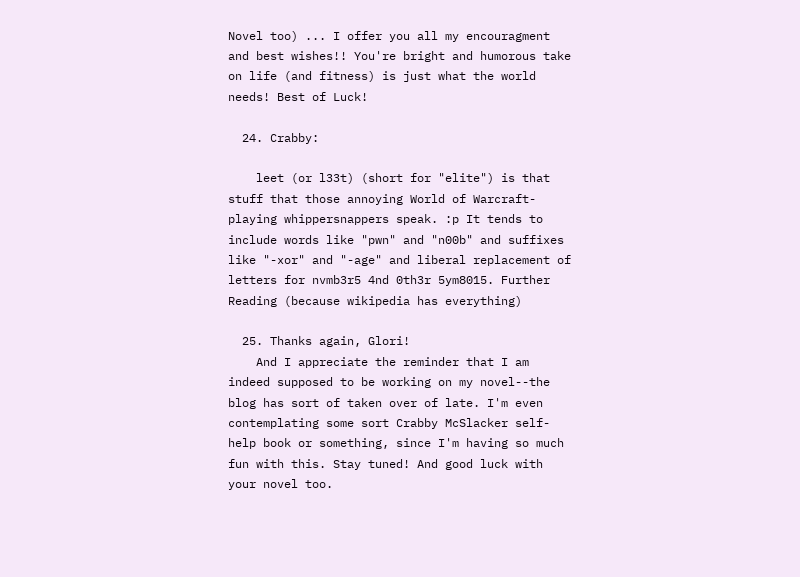Novel too) ... I offer you all my encouragment and best wishes!! You're bright and humorous take on life (and fitness) is just what the world needs! Best of Luck!

  24. Crabby:

    leet (or l33t) (short for "elite") is that stuff that those annoying World of Warcraft-playing whippersnappers speak. :p It tends to include words like "pwn" and "n00b" and suffixes like "-xor" and "-age" and liberal replacement of letters for nvmb3r5 4nd 0th3r 5ym8015. Further Reading (because wikipedia has everything)

  25. Thanks again, Glori!
    And I appreciate the reminder that I am indeed supposed to be working on my novel--the blog has sort of taken over of late. I'm even contemplating some sort Crabby McSlacker self-help book or something, since I'm having so much fun with this. Stay tuned! And good luck with your novel too.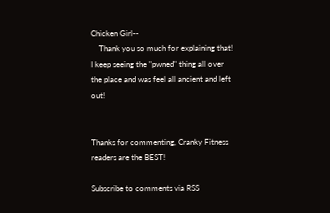Chicken Girl--
    Thank you so much for explaining that! I keep seeing the "pwned" thing all over the place and was feel all ancient and left out!


Thanks for commenting, Cranky Fitness readers are the BEST!

Subscribe to comments via RSS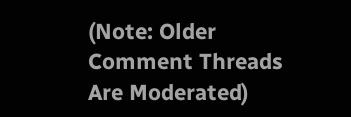(Note: Older Comment Threads Are Moderated)